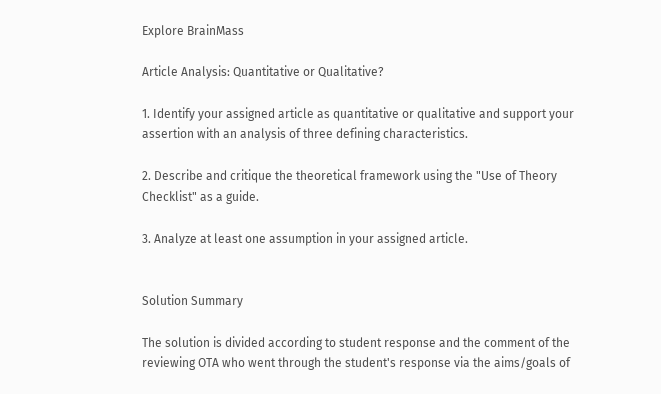Explore BrainMass

Article Analysis: Quantitative or Qualitative?

1. Identify your assigned article as quantitative or qualitative and support your assertion with an analysis of three defining characteristics.

2. Describe and critique the theoretical framework using the "Use of Theory Checklist" as a guide.

3. Analyze at least one assumption in your assigned article.


Solution Summary

The solution is divided according to student response and the comment of the reviewing OTA who went through the student's response via the aims/goals of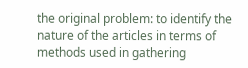the original problem: to identify the nature of the articles in terms of methods used in gathering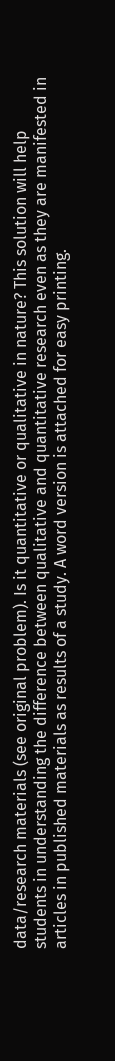data/research materials (see original problem). Is it quantitative or qualitative in nature? This solution will help students in understanding the difference between qualitative and quantitative research even as they are manifested in articles in published materials as results of a study. A word version is attached for easy printing.